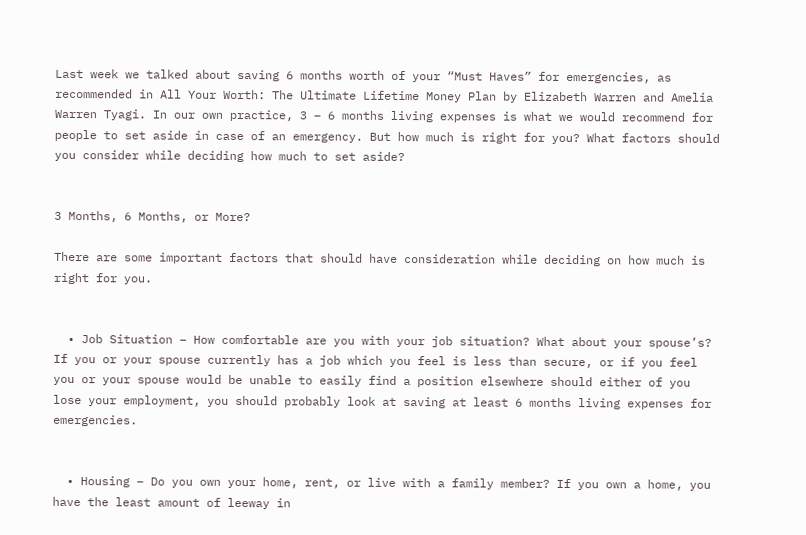Last week we talked about saving 6 months worth of your “Must Haves” for emergencies, as recommended in All Your Worth: The Ultimate Lifetime Money Plan by Elizabeth Warren and Amelia Warren Tyagi. In our own practice, 3 – 6 months living expenses is what we would recommend for people to set aside in case of an emergency. But how much is right for you? What factors should you consider while deciding how much to set aside?


3 Months, 6 Months, or More?

There are some important factors that should have consideration while deciding on how much is right for you.


  • Job Situation – How comfortable are you with your job situation? What about your spouse’s? If you or your spouse currently has a job which you feel is less than secure, or if you feel you or your spouse would be unable to easily find a position elsewhere should either of you lose your employment, you should probably look at saving at least 6 months living expenses for emergencies.


  • Housing – Do you own your home, rent, or live with a family member? If you own a home, you have the least amount of leeway in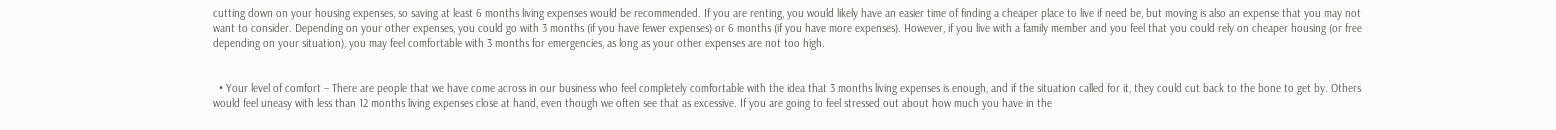cutting down on your housing expenses, so saving at least 6 months living expenses would be recommended. If you are renting, you would likely have an easier time of finding a cheaper place to live if need be, but moving is also an expense that you may not want to consider. Depending on your other expenses, you could go with 3 months (if you have fewer expenses) or 6 months (if you have more expenses). However, if you live with a family member and you feel that you could rely on cheaper housing (or free depending on your situation), you may feel comfortable with 3 months for emergencies, as long as your other expenses are not too high.


  • Your level of comfort – There are people that we have come across in our business who feel completely comfortable with the idea that 3 months living expenses is enough, and if the situation called for it, they could cut back to the bone to get by. Others would feel uneasy with less than 12 months living expenses close at hand, even though we often see that as excessive. If you are going to feel stressed out about how much you have in the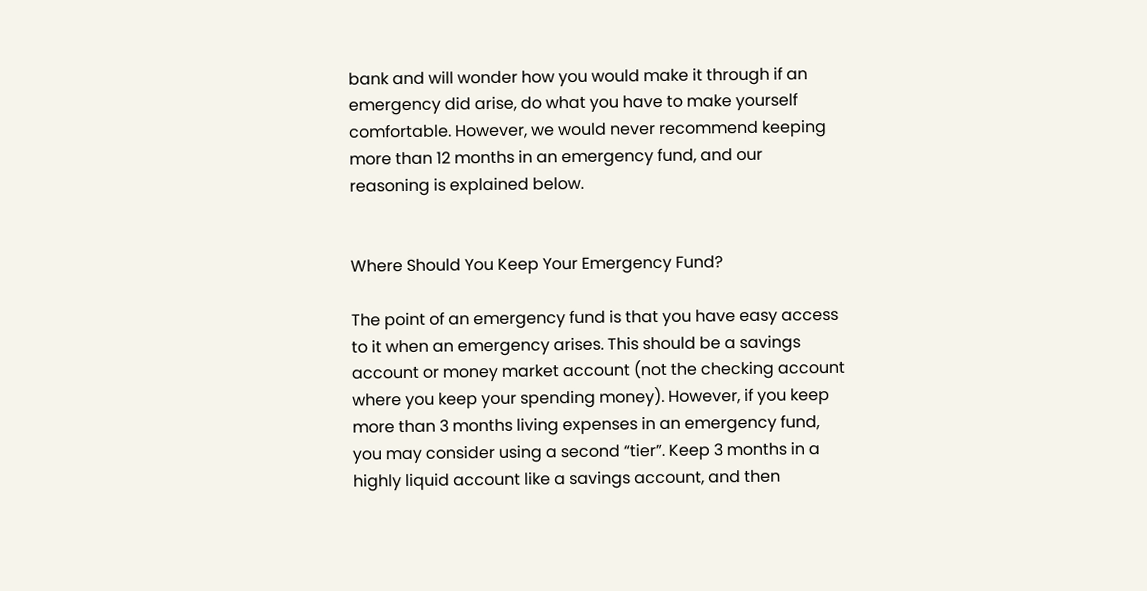bank and will wonder how you would make it through if an emergency did arise, do what you have to make yourself comfortable. However, we would never recommend keeping more than 12 months in an emergency fund, and our reasoning is explained below.


Where Should You Keep Your Emergency Fund?

The point of an emergency fund is that you have easy access to it when an emergency arises. This should be a savings account or money market account (not the checking account where you keep your spending money). However, if you keep more than 3 months living expenses in an emergency fund, you may consider using a second “tier”. Keep 3 months in a highly liquid account like a savings account, and then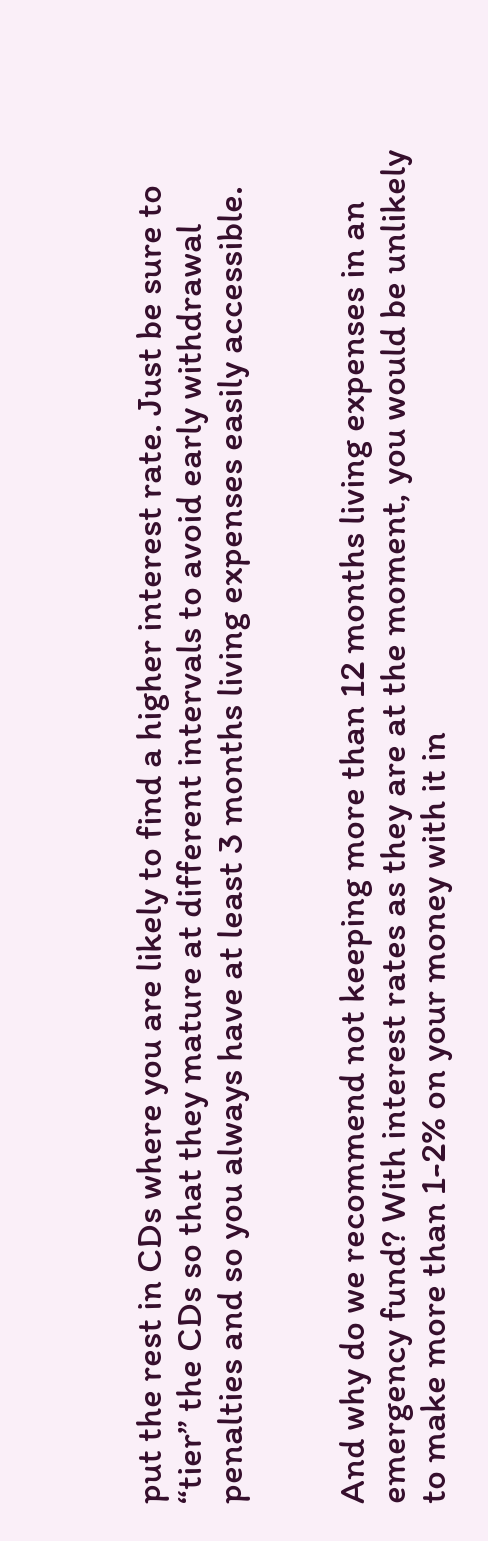put the rest in CDs where you are likely to find a higher interest rate. Just be sure to “tier” the CDs so that they mature at different intervals to avoid early withdrawal penalties and so you always have at least 3 months living expenses easily accessible.


And why do we recommend not keeping more than 12 months living expenses in an emergency fund? With interest rates as they are at the moment, you would be unlikely to make more than 1-2% on your money with it in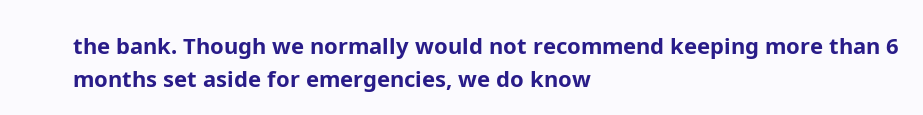the bank. Though we normally would not recommend keeping more than 6 months set aside for emergencies, we do know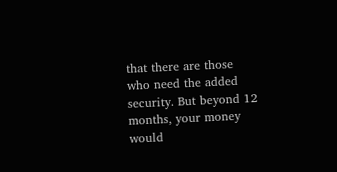that there are those who need the added security. But beyond 12 months, your money would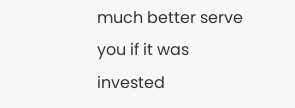much better serve you if it was invested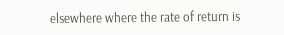elsewhere where the rate of return is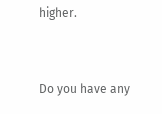higher.


Do you have any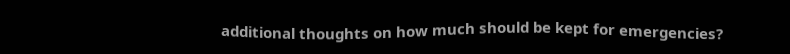additional thoughts on how much should be kept for emergencies?